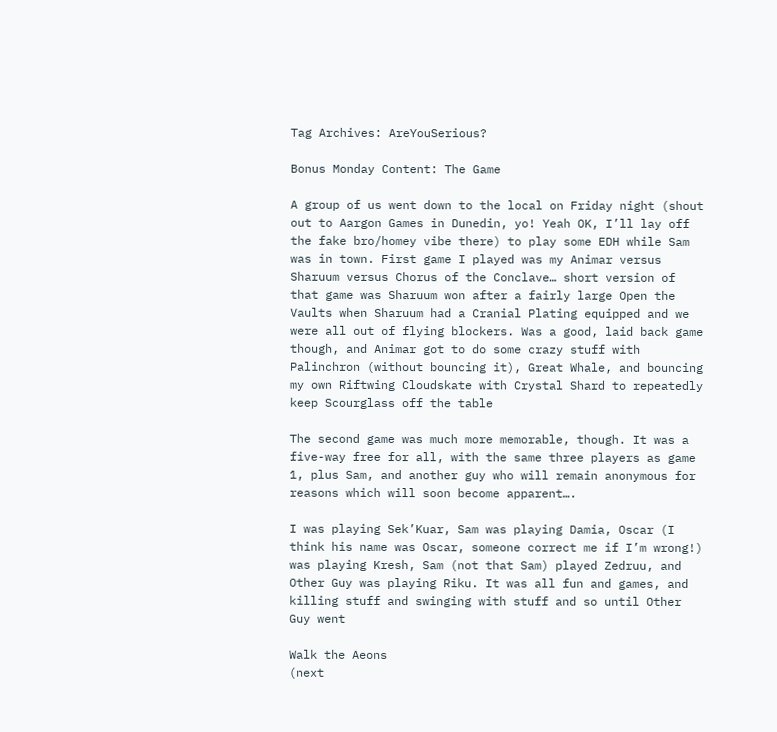Tag Archives: AreYouSerious?

Bonus Monday Content: The Game

A group of us went down to the local on Friday night (shout out to Aargon Games in Dunedin, yo! Yeah OK, I’ll lay off the fake bro/homey vibe there) to play some EDH while Sam was in town. First game I played was my Animar versus Sharuum versus Chorus of the Conclave… short version of that game was Sharuum won after a fairly large Open the Vaults when Sharuum had a Cranial Plating equipped and we were all out of flying blockers. Was a good, laid back game though, and Animar got to do some crazy stuff with Palinchron (without bouncing it), Great Whale, and bouncing my own Riftwing Cloudskate with Crystal Shard to repeatedly keep Scourglass off the table

The second game was much more memorable, though. It was a five-way free for all, with the same three players as game 1, plus Sam, and another guy who will remain anonymous for reasons which will soon become apparent….

I was playing Sek’Kuar, Sam was playing Damia, Oscar (I think his name was Oscar, someone correct me if I’m wrong!) was playing Kresh, Sam (not that Sam) played Zedruu, and Other Guy was playing Riku. It was all fun and games, and killing stuff and swinging with stuff and so until Other Guy went

Walk the Aeons
(next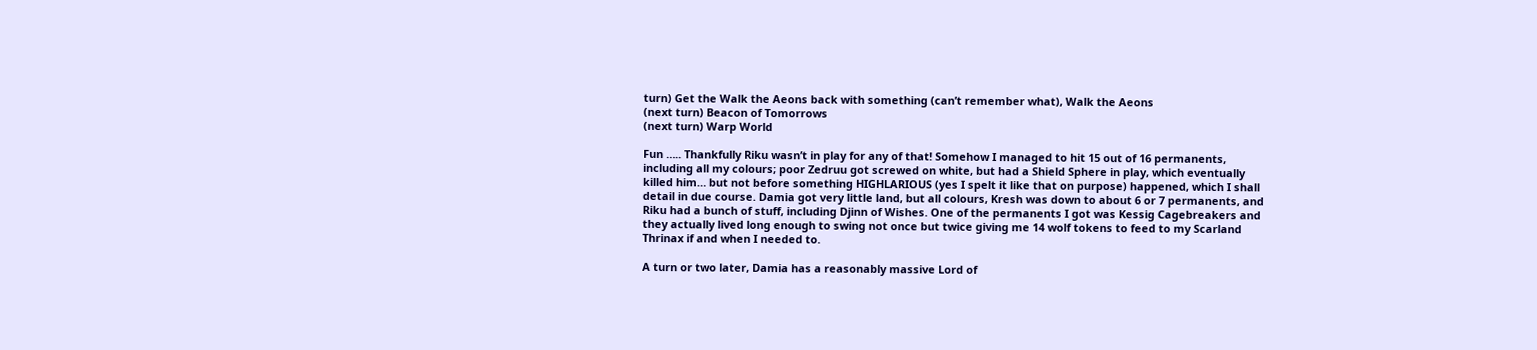turn) Get the Walk the Aeons back with something (can’t remember what), Walk the Aeons
(next turn) Beacon of Tomorrows
(next turn) Warp World

Fun ….. Thankfully Riku wasn’t in play for any of that! Somehow I managed to hit 15 out of 16 permanents, including all my colours; poor Zedruu got screwed on white, but had a Shield Sphere in play, which eventually killed him… but not before something HIGHLARIOUS (yes I spelt it like that on purpose) happened, which I shall detail in due course. Damia got very little land, but all colours, Kresh was down to about 6 or 7 permanents, and Riku had a bunch of stuff, including Djinn of Wishes. One of the permanents I got was Kessig Cagebreakers and they actually lived long enough to swing not once but twice giving me 14 wolf tokens to feed to my Scarland Thrinax if and when I needed to.

A turn or two later, Damia has a reasonably massive Lord of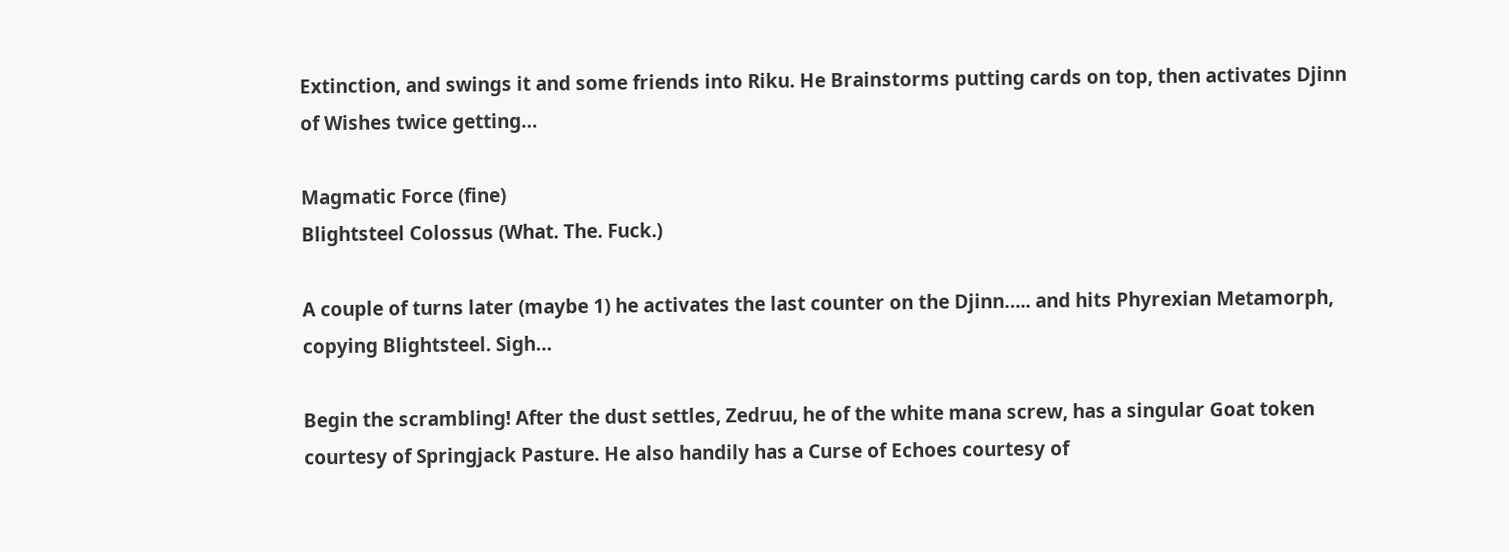Extinction, and swings it and some friends into Riku. He Brainstorms putting cards on top, then activates Djinn of Wishes twice getting…

Magmatic Force (fine)
Blightsteel Colossus (What. The. Fuck.)

A couple of turns later (maybe 1) he activates the last counter on the Djinn….. and hits Phyrexian Metamorph, copying Blightsteel. Sigh…

Begin the scrambling! After the dust settles, Zedruu, he of the white mana screw, has a singular Goat token courtesy of Springjack Pasture. He also handily has a Curse of Echoes courtesy of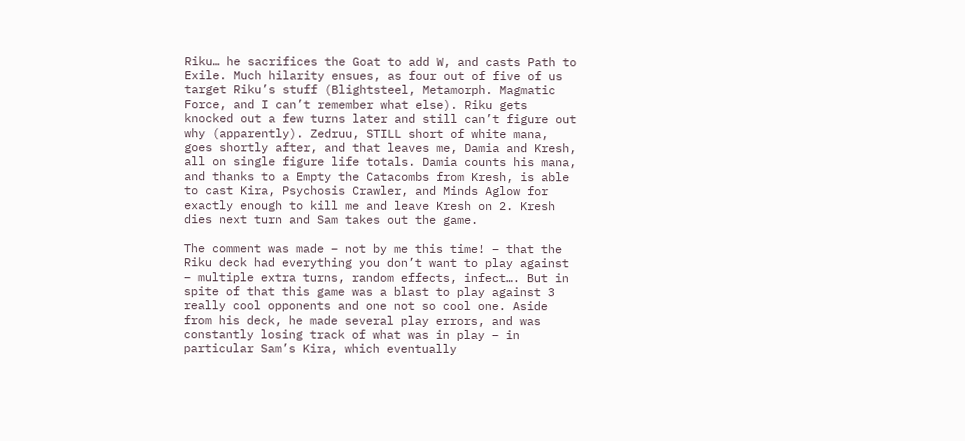Riku… he sacrifices the Goat to add W, and casts Path to Exile. Much hilarity ensues, as four out of five of us target Riku’s stuff (Blightsteel, Metamorph. Magmatic Force, and I can’t remember what else). Riku gets knocked out a few turns later and still can’t figure out why (apparently). Zedruu, STILL short of white mana, goes shortly after, and that leaves me, Damia and Kresh, all on single figure life totals. Damia counts his mana, and thanks to a Empty the Catacombs from Kresh, is able to cast Kira, Psychosis Crawler, and Minds Aglow for exactly enough to kill me and leave Kresh on 2. Kresh dies next turn and Sam takes out the game.

The comment was made – not by me this time! – that the Riku deck had everything you don’t want to play against – multiple extra turns, random effects, infect…. But in spite of that this game was a blast to play against 3 really cool opponents and one not so cool one. Aside from his deck, he made several play errors, and was constantly losing track of what was in play – in particular Sam’s Kira, which eventually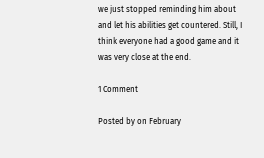we just stopped reminding him about and let his abilities get countered. Still, I think everyone had a good game and it was very close at the end.

1 Comment

Posted by on February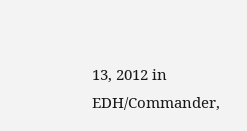13, 2012 in EDH/Commander,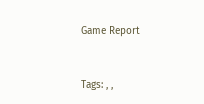Game Report


Tags: , ,